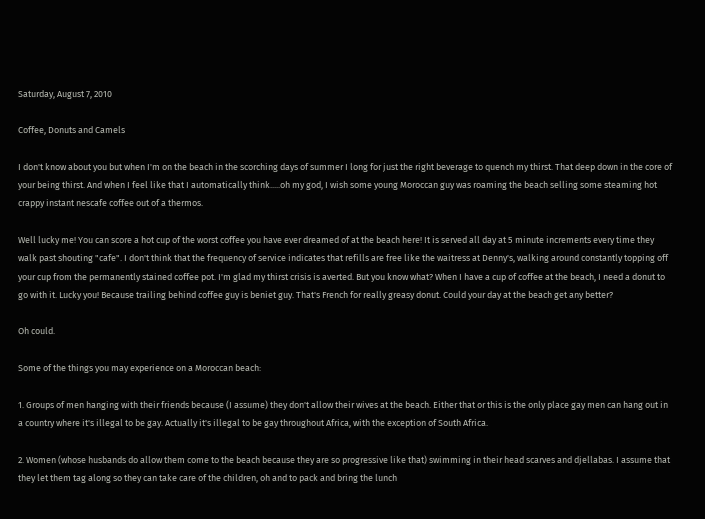Saturday, August 7, 2010

Coffee, Donuts and Camels

I don't know about you but when I'm on the beach in the scorching days of summer I long for just the right beverage to quench my thirst. That deep down in the core of your being thirst. And when I feel like that I automatically think.....oh my god, I wish some young Moroccan guy was roaming the beach selling some steaming hot crappy instant nescafe coffee out of a thermos.

Well lucky me! You can score a hot cup of the worst coffee you have ever dreamed of at the beach here! It is served all day at 5 minute increments every time they walk past shouting "cafe". I don't think that the frequency of service indicates that refills are free like the waitress at Denny's, walking around constantly topping off your cup from the permanently stained coffee pot. I'm glad my thirst crisis is averted. But you know what? When I have a cup of coffee at the beach, I need a donut to go with it. Lucky you! Because trailing behind coffee guy is beniet guy. That's French for really greasy donut. Could your day at the beach get any better?

Oh could.

Some of the things you may experience on a Moroccan beach:

1. Groups of men hanging with their friends because (I assume) they don't allow their wives at the beach. Either that or this is the only place gay men can hang out in a country where it's illegal to be gay. Actually it's illegal to be gay throughout Africa, with the exception of South Africa.

2. Women (whose husbands do allow them come to the beach because they are so progressive like that) swimming in their head scarves and djellabas. I assume that they let them tag along so they can take care of the children, oh and to pack and bring the lunch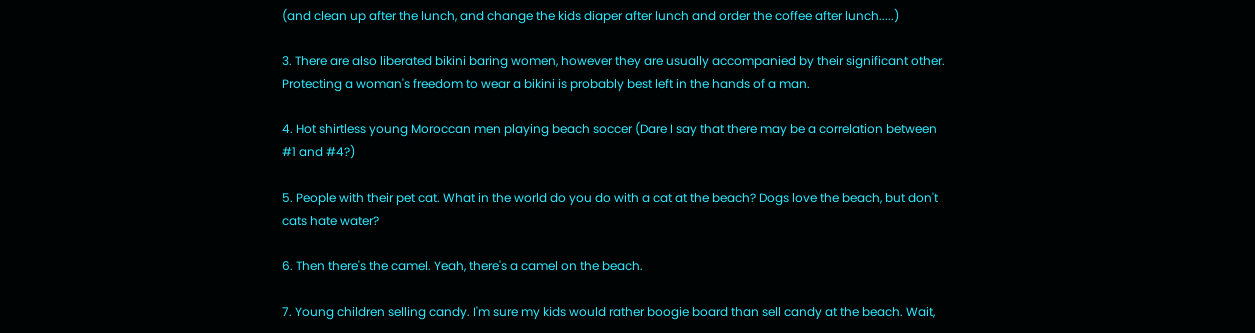(and clean up after the lunch, and change the kids diaper after lunch and order the coffee after lunch.....)

3. There are also liberated bikini baring women, however they are usually accompanied by their significant other. Protecting a woman's freedom to wear a bikini is probably best left in the hands of a man.

4. Hot shirtless young Moroccan men playing beach soccer (Dare I say that there may be a correlation between #1 and #4?)

5. People with their pet cat. What in the world do you do with a cat at the beach? Dogs love the beach, but don't cats hate water?

6. Then there's the camel. Yeah, there's a camel on the beach.

7. Young children selling candy. I'm sure my kids would rather boogie board than sell candy at the beach. Wait,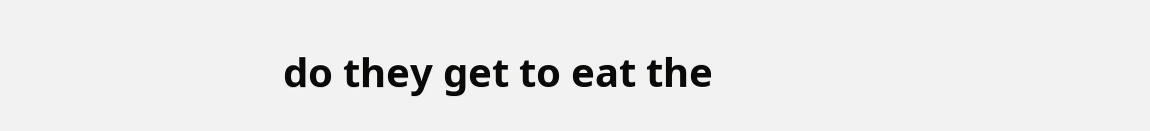do they get to eat the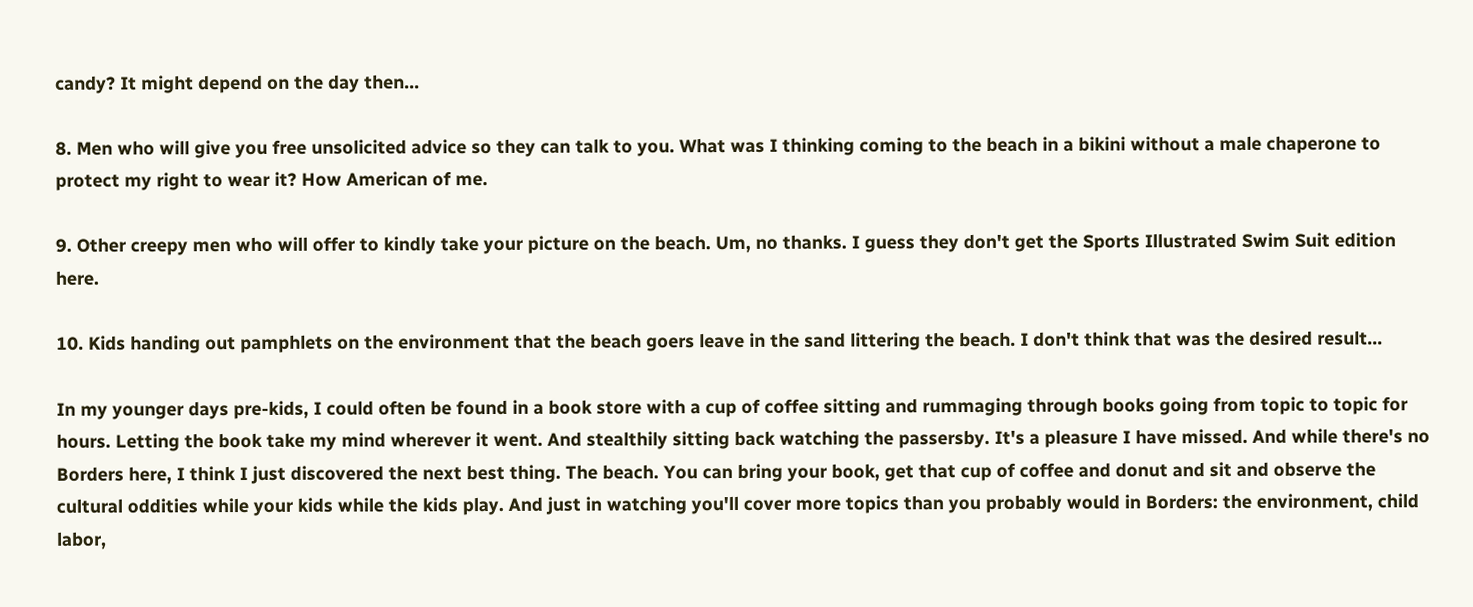candy? It might depend on the day then...

8. Men who will give you free unsolicited advice so they can talk to you. What was I thinking coming to the beach in a bikini without a male chaperone to protect my right to wear it? How American of me.

9. Other creepy men who will offer to kindly take your picture on the beach. Um, no thanks. I guess they don't get the Sports Illustrated Swim Suit edition here.

10. Kids handing out pamphlets on the environment that the beach goers leave in the sand littering the beach. I don't think that was the desired result...

In my younger days pre-kids, I could often be found in a book store with a cup of coffee sitting and rummaging through books going from topic to topic for hours. Letting the book take my mind wherever it went. And stealthily sitting back watching the passersby. It's a pleasure I have missed. And while there's no Borders here, I think I just discovered the next best thing. The beach. You can bring your book, get that cup of coffee and donut and sit and observe the cultural oddities while your kids while the kids play. And just in watching you'll cover more topics than you probably would in Borders: the environment, child labor,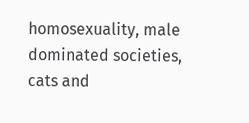homosexuality, male dominated societies, cats and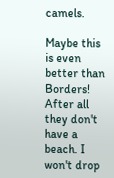camels.

Maybe this is even better than Borders! After all they don't have a beach. I won't drop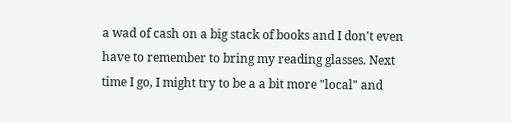a wad of cash on a big stack of books and I don't even have to remember to bring my reading glasses. Next time I go, I might try to be a a bit more "local" and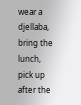wear a djellaba, bring the lunch, pick up after the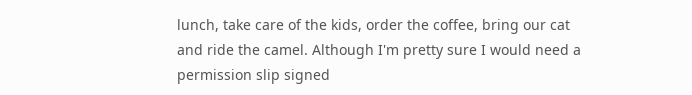lunch, take care of the kids, order the coffee, bring our cat and ride the camel. Although I'm pretty sure I would need a permission slip signed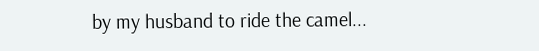by my husband to ride the camel...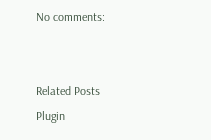No comments:


Related Posts Plugin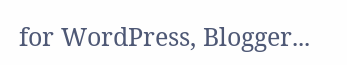for WordPress, Blogger...